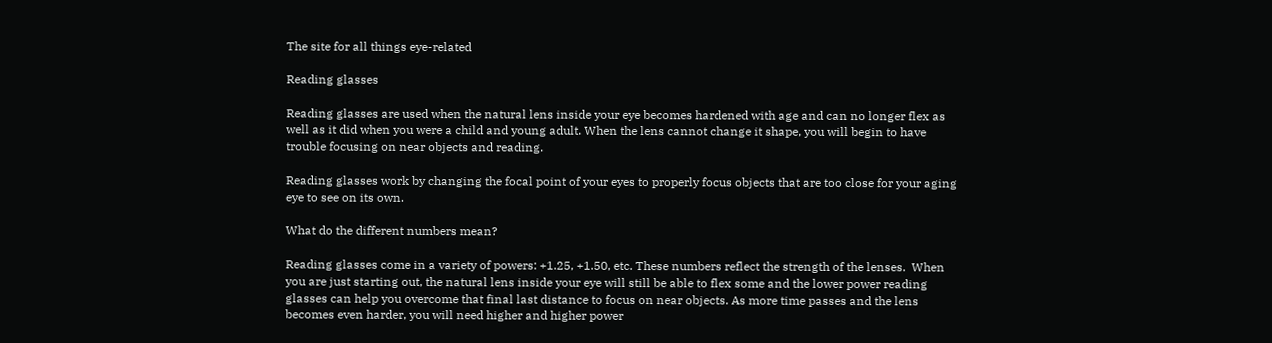The site for all things eye-related

Reading glasses

Reading glasses are used when the natural lens inside your eye becomes hardened with age and can no longer flex as well as it did when you were a child and young adult. When the lens cannot change it shape, you will begin to have trouble focusing on near objects and reading.

Reading glasses work by changing the focal point of your eyes to properly focus objects that are too close for your aging eye to see on its own.

What do the different numbers mean?

Reading glasses come in a variety of powers: +1.25, +1.50, etc. These numbers reflect the strength of the lenses.  When you are just starting out, the natural lens inside your eye will still be able to flex some and the lower power reading glasses can help you overcome that final last distance to focus on near objects. As more time passes and the lens becomes even harder, you will need higher and higher power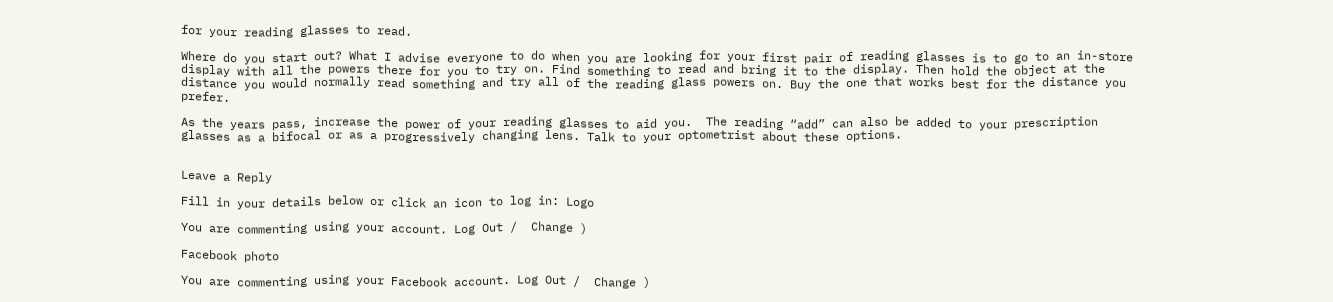for your reading glasses to read.

Where do you start out? What I advise everyone to do when you are looking for your first pair of reading glasses is to go to an in-store display with all the powers there for you to try on. Find something to read and bring it to the display. Then hold the object at the distance you would normally read something and try all of the reading glass powers on. Buy the one that works best for the distance you prefer.

As the years pass, increase the power of your reading glasses to aid you.  The reading “add” can also be added to your prescription glasses as a bifocal or as a progressively changing lens. Talk to your optometrist about these options.


Leave a Reply

Fill in your details below or click an icon to log in: Logo

You are commenting using your account. Log Out /  Change )

Facebook photo

You are commenting using your Facebook account. Log Out /  Change )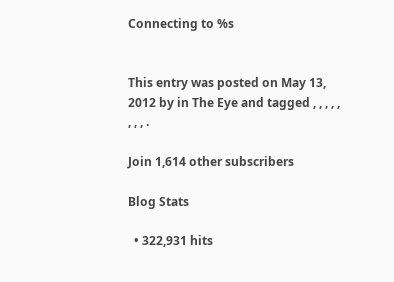Connecting to %s


This entry was posted on May 13, 2012 by in The Eye and tagged , , , , , , , , .

Join 1,614 other subscribers

Blog Stats

  • 322,931 hits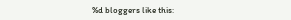%d bloggers like this: